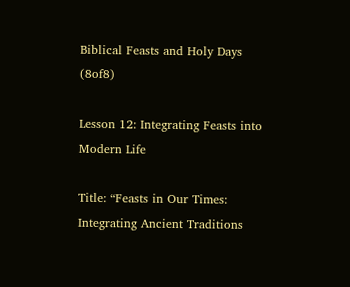Biblical Feasts and Holy Days (8of8)

Lesson 12: Integrating Feasts into Modern Life

Title: “Feasts in Our Times: Integrating Ancient Traditions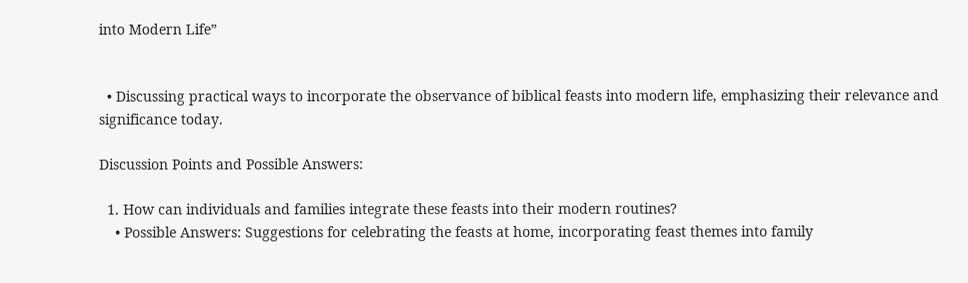into Modern Life”


  • Discussing practical ways to incorporate the observance of biblical feasts into modern life, emphasizing their relevance and significance today.

Discussion Points and Possible Answers:

  1. How can individuals and families integrate these feasts into their modern routines?
    • Possible Answers: Suggestions for celebrating the feasts at home, incorporating feast themes into family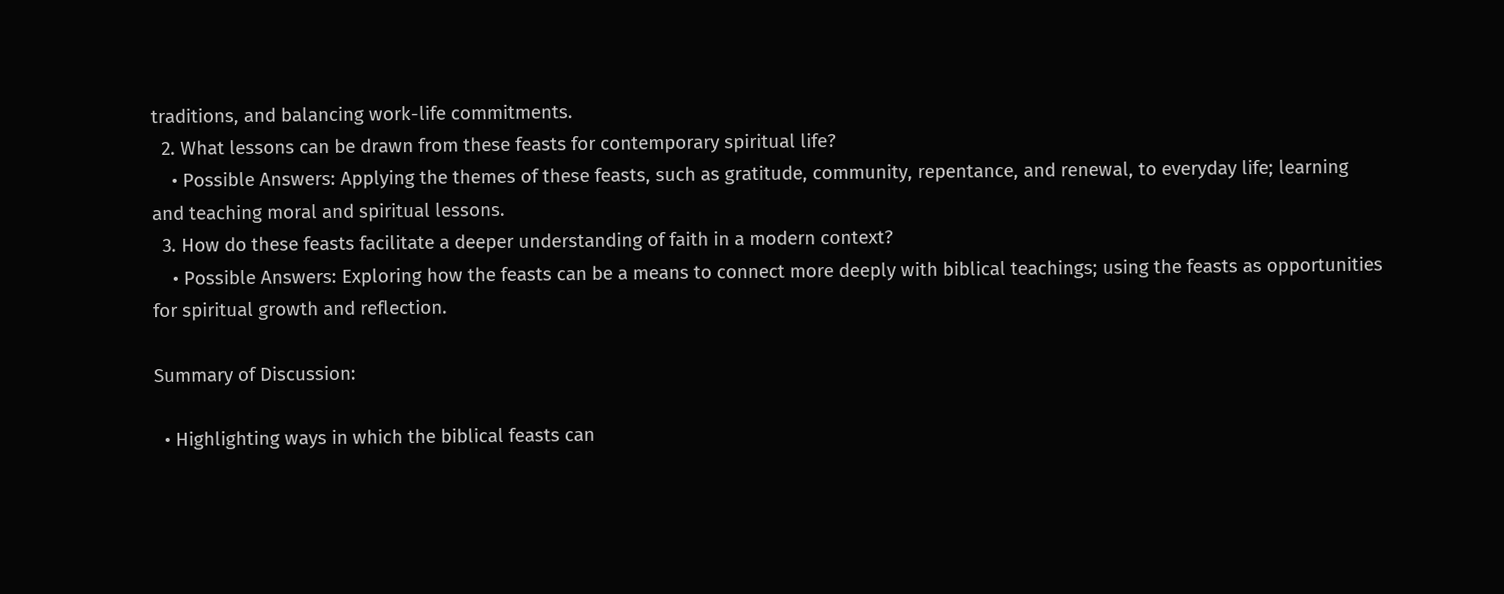traditions, and balancing work-life commitments.
  2. What lessons can be drawn from these feasts for contemporary spiritual life?
    • Possible Answers: Applying the themes of these feasts, such as gratitude, community, repentance, and renewal, to everyday life; learning and teaching moral and spiritual lessons.
  3. How do these feasts facilitate a deeper understanding of faith in a modern context?
    • Possible Answers: Exploring how the feasts can be a means to connect more deeply with biblical teachings; using the feasts as opportunities for spiritual growth and reflection.

Summary of Discussion:

  • Highlighting ways in which the biblical feasts can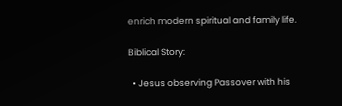enrich modern spiritual and family life.

Biblical Story:

  • Jesus observing Passover with his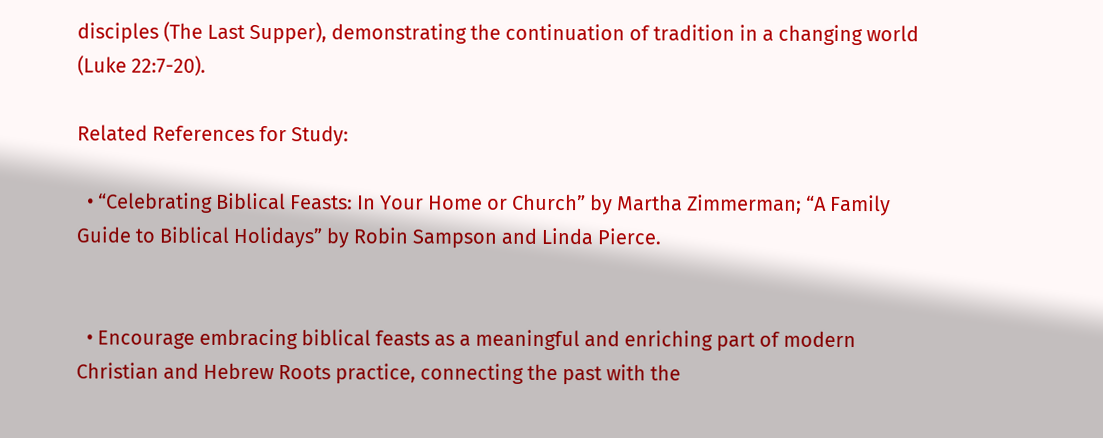disciples (The Last Supper), demonstrating the continuation of tradition in a changing world (Luke 22:7-20).

Related References for Study:

  • “Celebrating Biblical Feasts: In Your Home or Church” by Martha Zimmerman; “A Family Guide to Biblical Holidays” by Robin Sampson and Linda Pierce.


  • Encourage embracing biblical feasts as a meaningful and enriching part of modern Christian and Hebrew Roots practice, connecting the past with the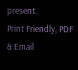present.
Print Friendly, PDF & Email